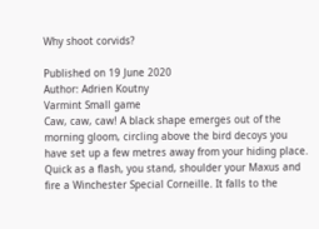Why shoot corvids?

Published on 19 June 2020
Author: Adrien Koutny
Varmint Small game
Caw, caw, caw! A black shape emerges out of the morning gloom, circling above the bird decoys you have set up a few metres away from your hiding place. Quick as a flash, you stand, shoulder your Maxus and fire a Winchester Special Corneille. It falls to the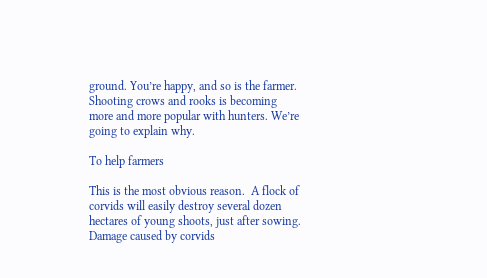ground. You’re happy, and so is the farmer. Shooting crows and rooks is becoming more and more popular with hunters. We’re going to explain why.

To help farmers

This is the most obvious reason.  A flock of corvids will easily destroy several dozen hectares of young shoots, just after sowing.  Damage caused by corvids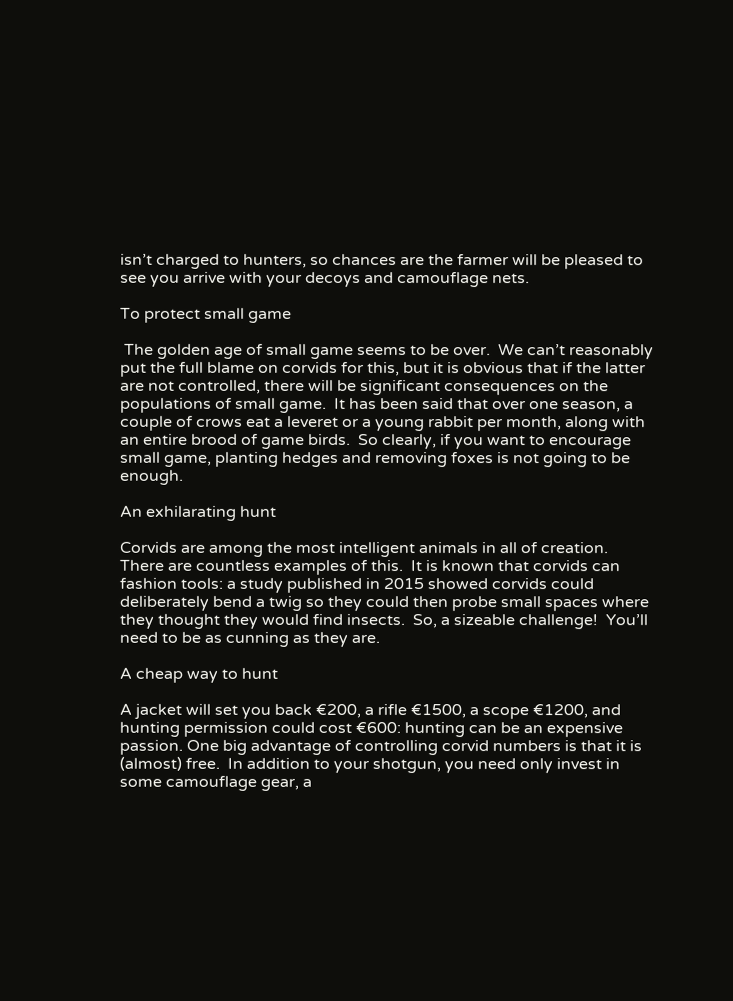isn’t charged to hunters, so chances are the farmer will be pleased to see you arrive with your decoys and camouflage nets.

To protect small game

 The golden age of small game seems to be over.  We can’t reasonably put the full blame on corvids for this, but it is obvious that if the latter are not controlled, there will be significant consequences on the populations of small game.  It has been said that over one season, a couple of crows eat a leveret or a young rabbit per month, along with an entire brood of game birds.  So clearly, if you want to encourage small game, planting hedges and removing foxes is not going to be enough.

An exhilarating hunt

Corvids are among the most intelligent animals in all of creation.  There are countless examples of this.  It is known that corvids can fashion tools: a study published in 2015 showed corvids could deliberately bend a twig so they could then probe small spaces where they thought they would find insects.  So, a sizeable challenge!  You’ll need to be as cunning as they are.

A cheap way to hunt

A jacket will set you back €200, a rifle €1500, a scope €1200, and hunting permission could cost €600: hunting can be an expensive passion. One big advantage of controlling corvid numbers is that it is (almost) free.  In addition to your shotgun, you need only invest in some camouflage gear, a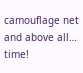camouflage net and above all… time!